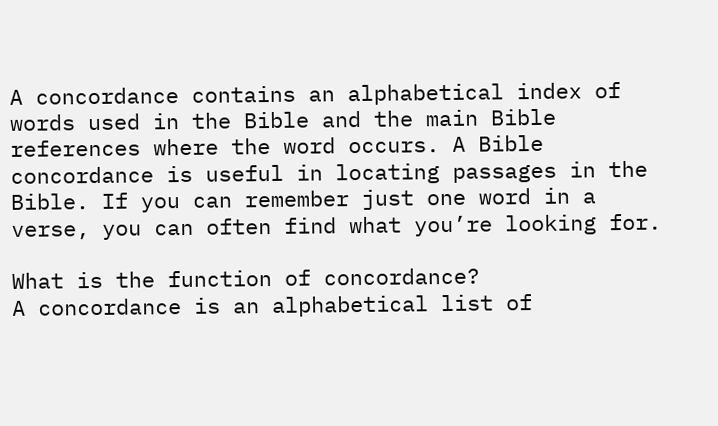A concordance contains an alphabetical index of words used in the Bible and the main Bible references where the word occurs. A Bible concordance is useful in locating passages in the Bible. If you can remember just one word in a verse, you can often find what you’re looking for.

What is the function of concordance?
A concordance is an alphabetical list of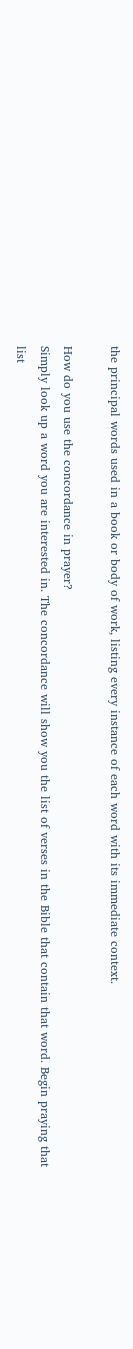the principal words used in a book or body of work, listing every instance of each word with its immediate context.

How do you use the concordance in prayer?
Simply look up a word you are interested in. The concordance will show you the list of verses in the Bible that contain that word. Begin praying that list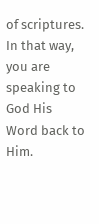of scriptures. In that way, you are speaking to God His Word back to Him.